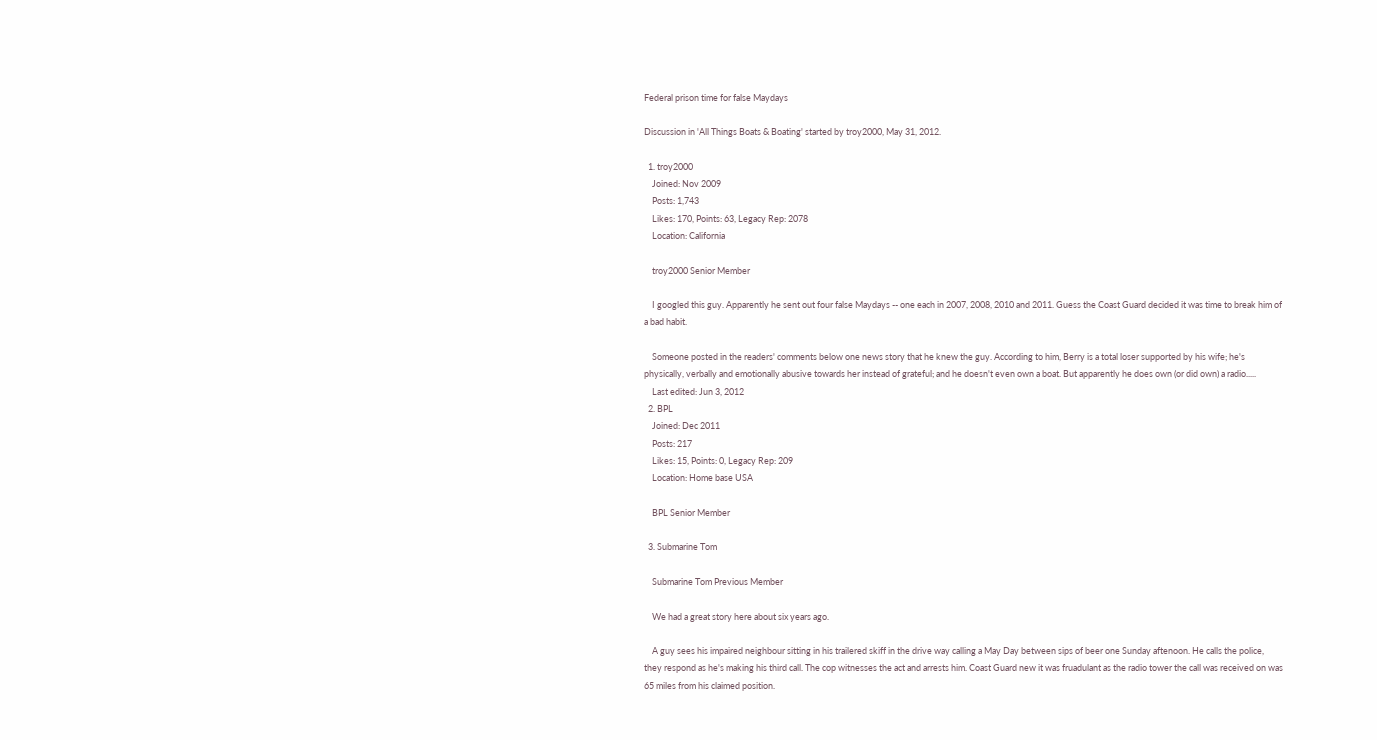Federal prison time for false Maydays

Discussion in 'All Things Boats & Boating' started by troy2000, May 31, 2012.

  1. troy2000
    Joined: Nov 2009
    Posts: 1,743
    Likes: 170, Points: 63, Legacy Rep: 2078
    Location: California

    troy2000 Senior Member

    I googled this guy. Apparently he sent out four false Maydays -- one each in 2007, 2008, 2010 and 2011. Guess the Coast Guard decided it was time to break him of a bad habit.

    Someone posted in the readers' comments below one news story that he knew the guy. According to him, Berry is a total loser supported by his wife; he's physically, verbally and emotionally abusive towards her instead of grateful; and he doesn't even own a boat. But apparently he does own (or did own) a radio.....
    Last edited: Jun 3, 2012
  2. BPL
    Joined: Dec 2011
    Posts: 217
    Likes: 15, Points: 0, Legacy Rep: 209
    Location: Home base USA

    BPL Senior Member

  3. Submarine Tom

    Submarine Tom Previous Member

    We had a great story here about six years ago.

    A guy sees his impaired neighbour sitting in his trailered skiff in the drive way calling a May Day between sips of beer one Sunday aftenoon. He calls the police, they respond as he's making his third call. The cop witnesses the act and arrests him. Coast Guard new it was fruadulant as the radio tower the call was received on was 65 miles from his claimed position.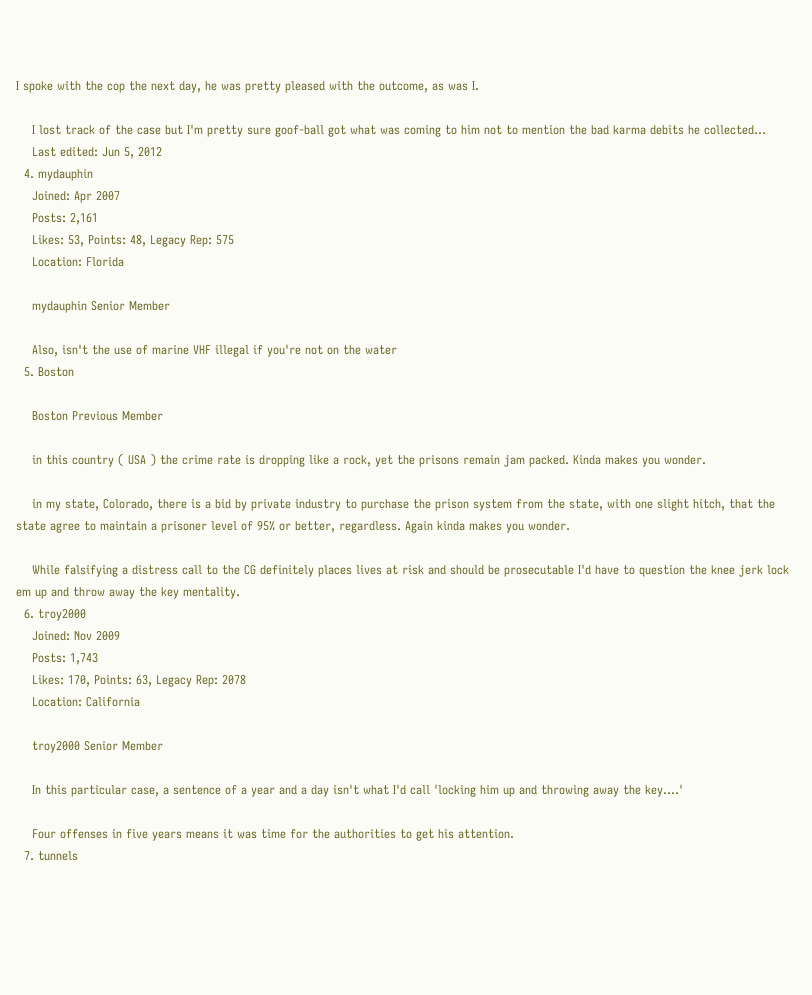I spoke with the cop the next day, he was pretty pleased with the outcome, as was I.

    I lost track of the case but I'm pretty sure goof-ball got what was coming to him not to mention the bad karma debits he collected...
    Last edited: Jun 5, 2012
  4. mydauphin
    Joined: Apr 2007
    Posts: 2,161
    Likes: 53, Points: 48, Legacy Rep: 575
    Location: Florida

    mydauphin Senior Member

    Also, isn't the use of marine VHF illegal if you're not on the water
  5. Boston

    Boston Previous Member

    in this country ( USA ) the crime rate is dropping like a rock, yet the prisons remain jam packed. Kinda makes you wonder.

    in my state, Colorado, there is a bid by private industry to purchase the prison system from the state, with one slight hitch, that the state agree to maintain a prisoner level of 95% or better, regardless. Again kinda makes you wonder.

    While falsifying a distress call to the CG definitely places lives at risk and should be prosecutable I'd have to question the knee jerk lock em up and throw away the key mentality.
  6. troy2000
    Joined: Nov 2009
    Posts: 1,743
    Likes: 170, Points: 63, Legacy Rep: 2078
    Location: California

    troy2000 Senior Member

    In this particular case, a sentence of a year and a day isn't what I'd call 'locking him up and throwing away the key....'

    Four offenses in five years means it was time for the authorities to get his attention.
  7. tunnels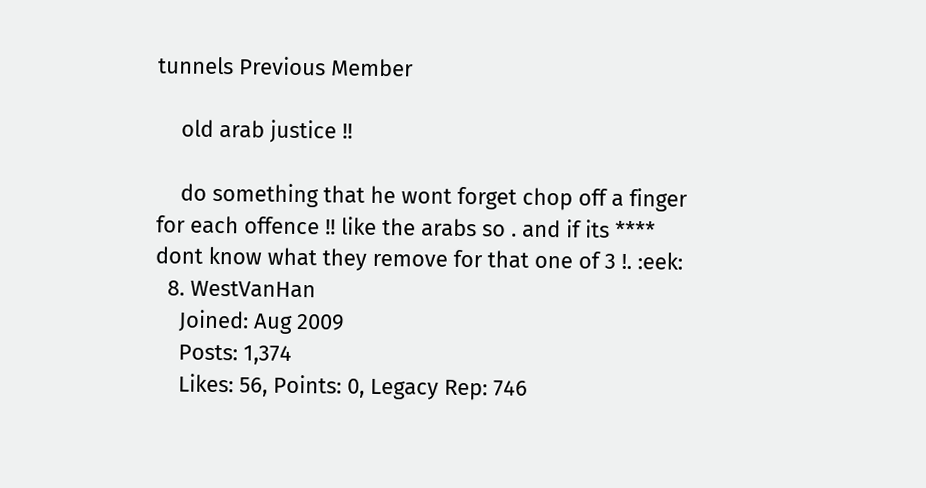tunnels Previous Member

    old arab justice !!

    do something that he wont forget chop off a finger for each offence !! like the arabs so . and if its **** dont know what they remove for that one of 3 !. :eek:
  8. WestVanHan
    Joined: Aug 2009
    Posts: 1,374
    Likes: 56, Points: 0, Legacy Rep: 746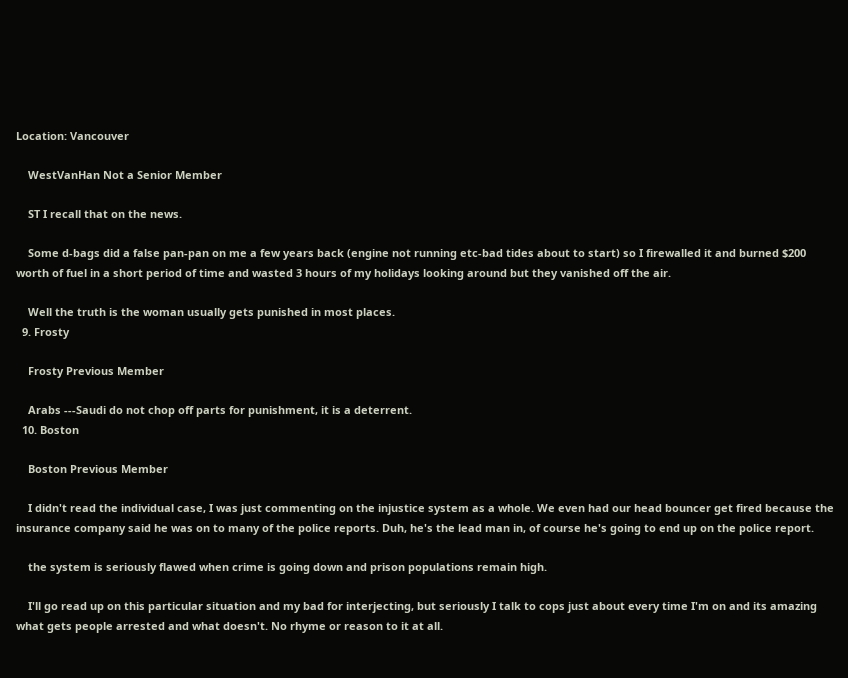Location: Vancouver

    WestVanHan Not a Senior Member

    ST I recall that on the news.

    Some d-bags did a false pan-pan on me a few years back (engine not running etc-bad tides about to start) so I firewalled it and burned $200 worth of fuel in a short period of time and wasted 3 hours of my holidays looking around but they vanished off the air.

    Well the truth is the woman usually gets punished in most places.
  9. Frosty

    Frosty Previous Member

    Arabs ---Saudi do not chop off parts for punishment, it is a deterrent.
  10. Boston

    Boston Previous Member

    I didn't read the individual case, I was just commenting on the injustice system as a whole. We even had our head bouncer get fired because the insurance company said he was on to many of the police reports. Duh, he's the lead man in, of course he's going to end up on the police report.

    the system is seriously flawed when crime is going down and prison populations remain high.

    I'll go read up on this particular situation and my bad for interjecting, but seriously I talk to cops just about every time I'm on and its amazing what gets people arrested and what doesn't. No rhyme or reason to it at all.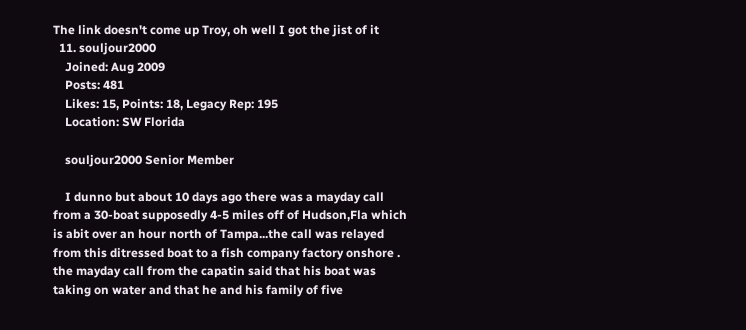The link doesn't come up Troy, oh well I got the jist of it
  11. souljour2000
    Joined: Aug 2009
    Posts: 481
    Likes: 15, Points: 18, Legacy Rep: 195
    Location: SW Florida

    souljour2000 Senior Member

    I dunno but about 10 days ago there was a mayday call from a 30-boat supposedly 4-5 miles off of Hudson,Fla which is abit over an hour north of Tampa...the call was relayed from this ditressed boat to a fish company factory onshore . the mayday call from the capatin said that his boat was taking on water and that he and his family of five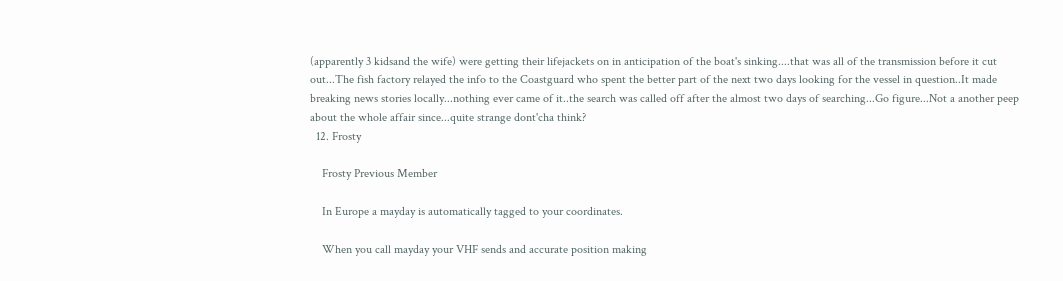(apparently 3 kidsand the wife) were getting their lifejackets on in anticipation of the boat's sinking....that was all of the transmission before it cut out...The fish factory relayed the info to the Coastguard who spent the better part of the next two days looking for the vessel in question..It made breaking news stories locally...nothing ever came of it..the search was called off after the almost two days of searching...Go figure...Not a another peep about the whole affair since...quite strange dont'cha think?
  12. Frosty

    Frosty Previous Member

    In Europe a mayday is automatically tagged to your coordinates.

    When you call mayday your VHF sends and accurate position making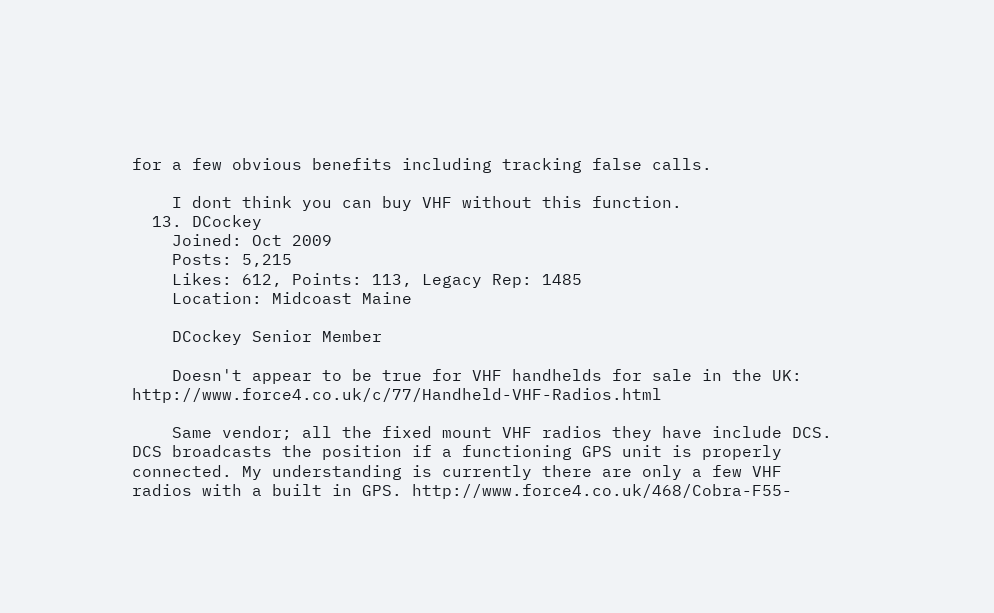for a few obvious benefits including tracking false calls.

    I dont think you can buy VHF without this function.
  13. DCockey
    Joined: Oct 2009
    Posts: 5,215
    Likes: 612, Points: 113, Legacy Rep: 1485
    Location: Midcoast Maine

    DCockey Senior Member

    Doesn't appear to be true for VHF handhelds for sale in the UK: http://www.force4.co.uk/c/77/Handheld-VHF-Radios.html

    Same vendor; all the fixed mount VHF radios they have include DCS. DCS broadcasts the position if a functioning GPS unit is properly connected. My understanding is currently there are only a few VHF radios with a built in GPS. http://www.force4.co.uk/468/Cobra-F55-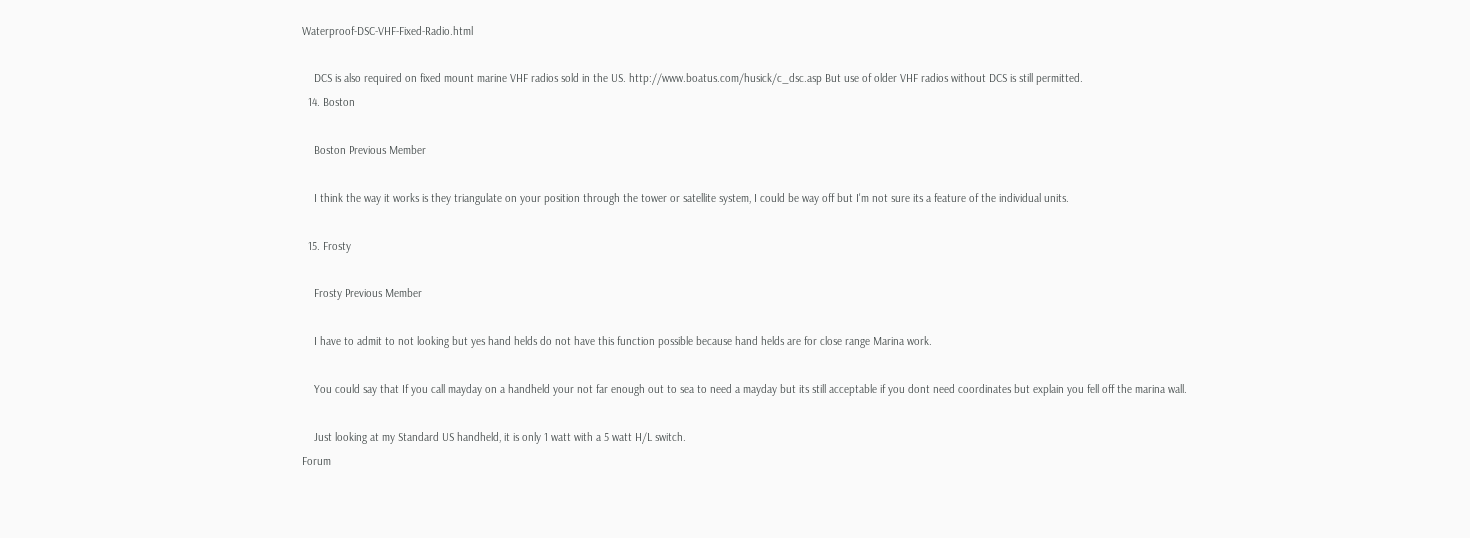Waterproof-DSC-VHF-Fixed-Radio.html

    DCS is also required on fixed mount marine VHF radios sold in the US. http://www.boatus.com/husick/c_dsc.asp But use of older VHF radios without DCS is still permitted.
  14. Boston

    Boston Previous Member

    I think the way it works is they triangulate on your position through the tower or satellite system, I could be way off but I'm not sure its a feature of the individual units.

  15. Frosty

    Frosty Previous Member

    I have to admit to not looking but yes hand helds do not have this function possible because hand helds are for close range Marina work.

    You could say that If you call mayday on a handheld your not far enough out to sea to need a mayday but its still acceptable if you dont need coordinates but explain you fell off the marina wall.

    Just looking at my Standard US handheld, it is only 1 watt with a 5 watt H/L switch.
Forum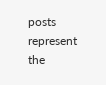posts represent the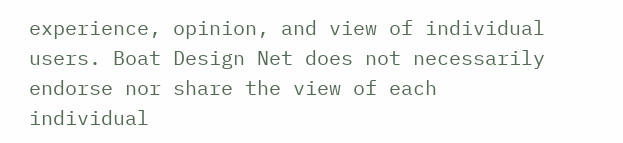experience, opinion, and view of individual users. Boat Design Net does not necessarily endorse nor share the view of each individual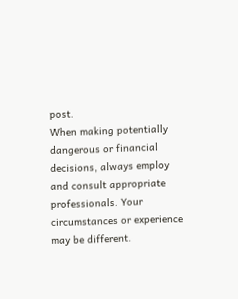post.
When making potentially dangerous or financial decisions, always employ and consult appropriate professionals. Your circumstances or experience may be different.